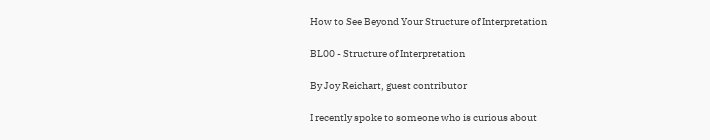How to See Beyond Your Structure of Interpretation

BL00 - Structure of Interpretation

By Joy Reichart, guest contributor

I recently spoke to someone who is curious about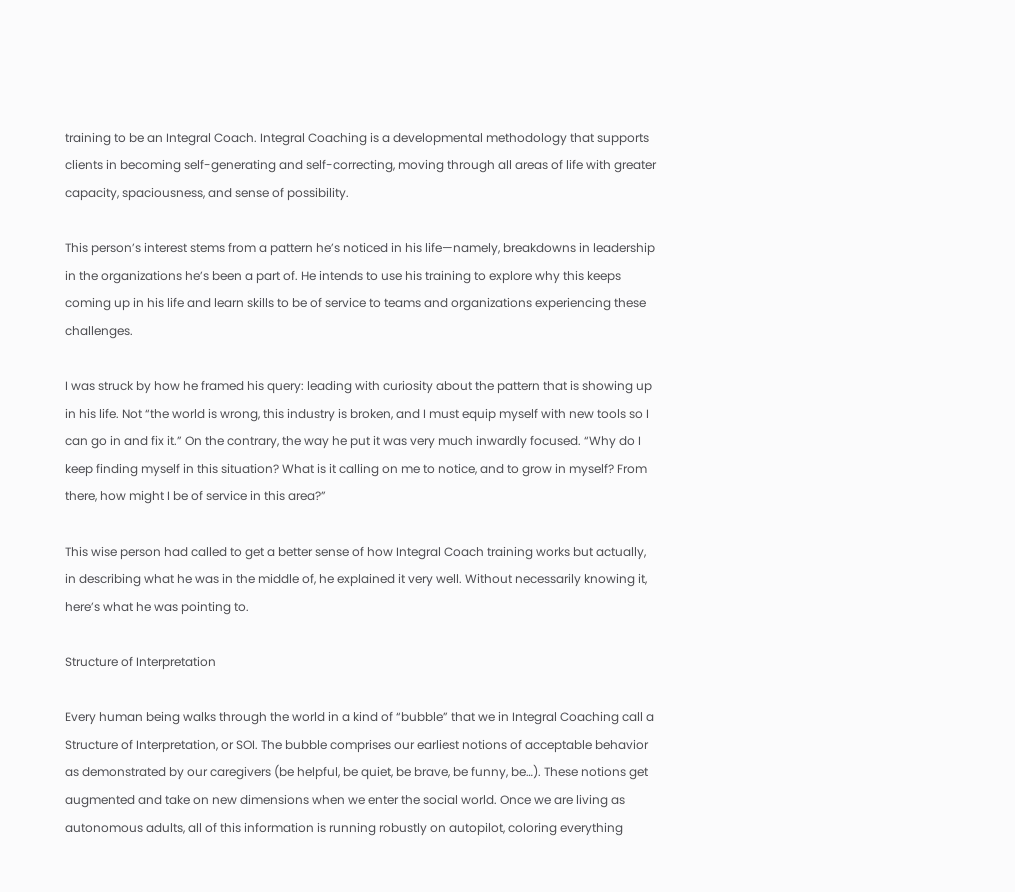training to be an Integral Coach. Integral Coaching is a developmental methodology that supports clients in becoming self-generating and self-correcting, moving through all areas of life with greater capacity, spaciousness, and sense of possibility.

This person’s interest stems from a pattern he’s noticed in his life—namely, breakdowns in leadership in the organizations he’s been a part of. He intends to use his training to explore why this keeps coming up in his life and learn skills to be of service to teams and organizations experiencing these challenges.

I was struck by how he framed his query: leading with curiosity about the pattern that is showing up in his life. Not “the world is wrong, this industry is broken, and I must equip myself with new tools so I can go in and fix it.” On the contrary, the way he put it was very much inwardly focused. “Why do I keep finding myself in this situation? What is it calling on me to notice, and to grow in myself? From there, how might I be of service in this area?”

This wise person had called to get a better sense of how Integral Coach training works but actually, in describing what he was in the middle of, he explained it very well. Without necessarily knowing it, here’s what he was pointing to.

Structure of Interpretation

Every human being walks through the world in a kind of “bubble” that we in Integral Coaching call a Structure of Interpretation, or SOI. The bubble comprises our earliest notions of acceptable behavior as demonstrated by our caregivers (be helpful, be quiet, be brave, be funny, be…). These notions get augmented and take on new dimensions when we enter the social world. Once we are living as autonomous adults, all of this information is running robustly on autopilot, coloring everything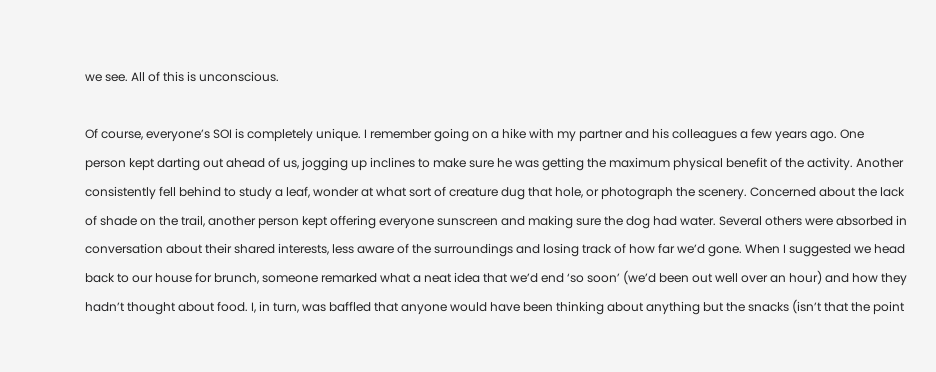we see. All of this is unconscious.

Of course, everyone’s SOI is completely unique. I remember going on a hike with my partner and his colleagues a few years ago. One person kept darting out ahead of us, jogging up inclines to make sure he was getting the maximum physical benefit of the activity. Another consistently fell behind to study a leaf, wonder at what sort of creature dug that hole, or photograph the scenery. Concerned about the lack of shade on the trail, another person kept offering everyone sunscreen and making sure the dog had water. Several others were absorbed in conversation about their shared interests, less aware of the surroundings and losing track of how far we’d gone. When I suggested we head back to our house for brunch, someone remarked what a neat idea that we’d end ‘so soon’ (we’d been out well over an hour) and how they hadn’t thought about food. I, in turn, was baffled that anyone would have been thinking about anything but the snacks (isn’t that the point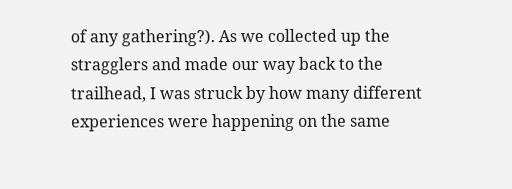of any gathering?). As we collected up the stragglers and made our way back to the trailhead, I was struck by how many different experiences were happening on the same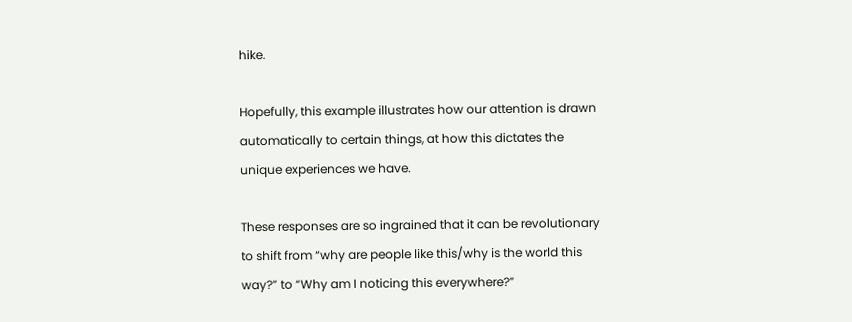hike.

Hopefully, this example illustrates how our attention is drawn automatically to certain things, at how this dictates the unique experiences we have.

These responses are so ingrained that it can be revolutionary to shift from “why are people like this/why is the world this way?” to “Why am I noticing this everywhere?”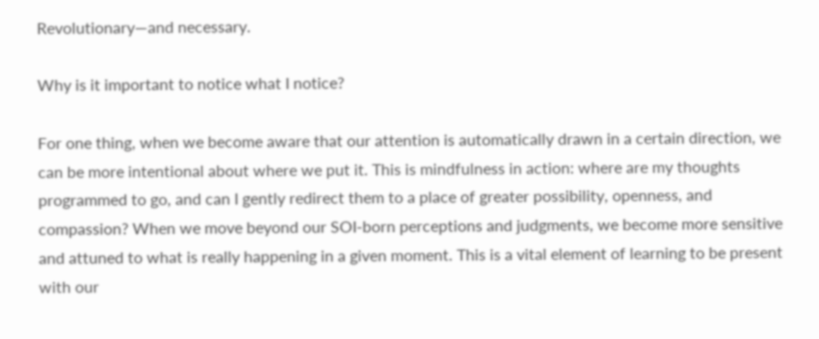Revolutionary—and necessary.

Why is it important to notice what I notice?

For one thing, when we become aware that our attention is automatically drawn in a certain direction, we can be more intentional about where we put it. This is mindfulness in action: where are my thoughts programmed to go, and can I gently redirect them to a place of greater possibility, openness, and compassion? When we move beyond our SOI-born perceptions and judgments, we become more sensitive and attuned to what is really happening in a given moment. This is a vital element of learning to be present with our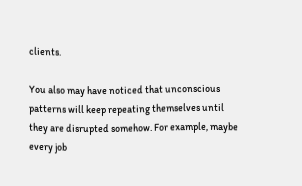clients.

You also may have noticed that unconscious patterns will keep repeating themselves until they are disrupted somehow. For example, maybe every job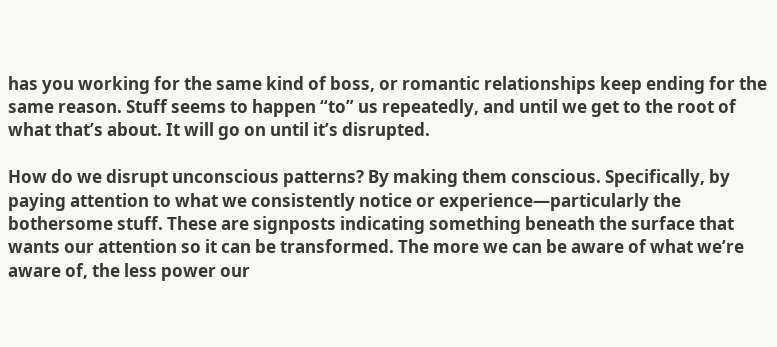has you working for the same kind of boss, or romantic relationships keep ending for the same reason. Stuff seems to happen “to” us repeatedly, and until we get to the root of what that’s about. It will go on until it’s disrupted.

How do we disrupt unconscious patterns? By making them conscious. Specifically, by paying attention to what we consistently notice or experience—particularly the bothersome stuff. These are signposts indicating something beneath the surface that wants our attention so it can be transformed. The more we can be aware of what we’re aware of, the less power our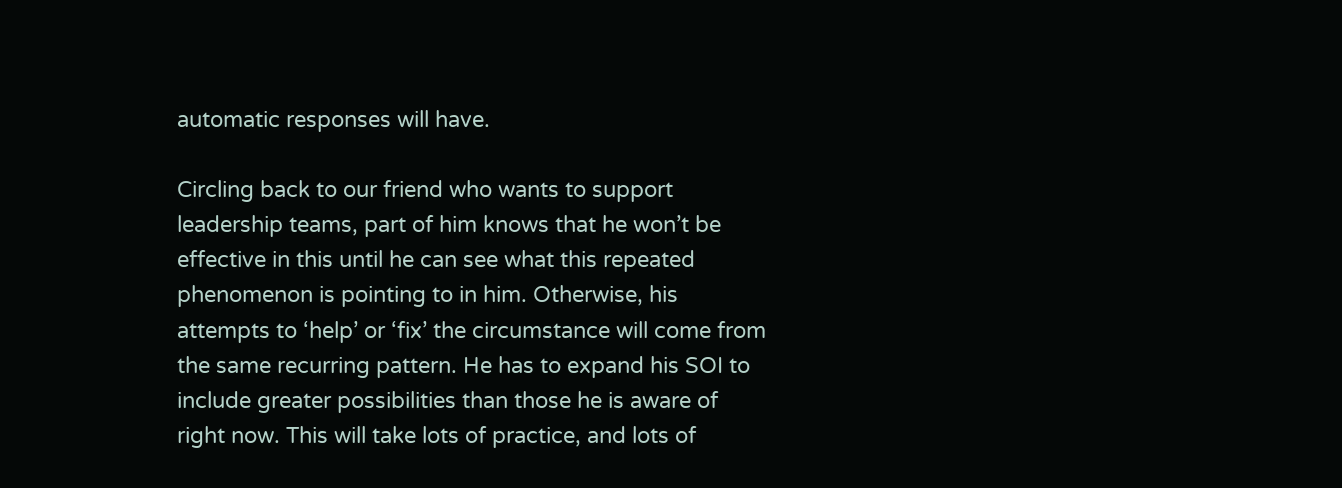automatic responses will have.

Circling back to our friend who wants to support leadership teams, part of him knows that he won’t be effective in this until he can see what this repeated phenomenon is pointing to in him. Otherwise, his attempts to ‘help’ or ‘fix’ the circumstance will come from the same recurring pattern. He has to expand his SOI to include greater possibilities than those he is aware of right now. This will take lots of practice, and lots of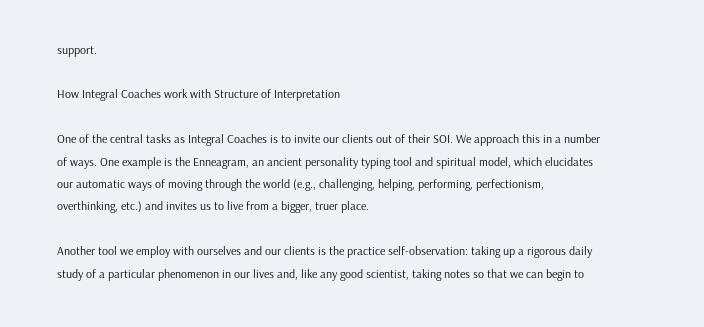support.

How Integral Coaches work with Structure of Interpretation

One of the central tasks as Integral Coaches is to invite our clients out of their SOI. We approach this in a number of ways. One example is the Enneagram, an ancient personality typing tool and spiritual model, which elucidates our automatic ways of moving through the world (e.g., challenging, helping, performing, perfectionism, overthinking, etc.) and invites us to live from a bigger, truer place.

Another tool we employ with ourselves and our clients is the practice self-observation: taking up a rigorous daily study of a particular phenomenon in our lives and, like any good scientist, taking notes so that we can begin to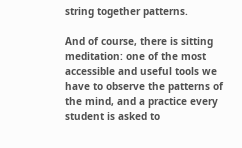string together patterns.

And of course, there is sitting meditation: one of the most accessible and useful tools we have to observe the patterns of the mind, and a practice every student is asked to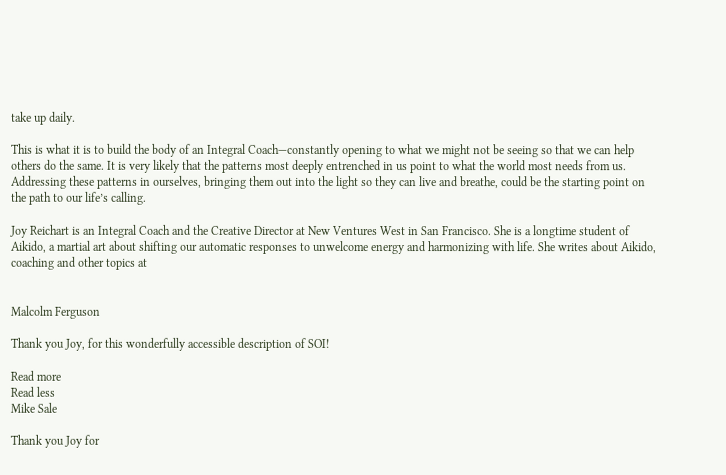take up daily.

This is what it is to build the body of an Integral Coach—constantly opening to what we might not be seeing so that we can help others do the same. It is very likely that the patterns most deeply entrenched in us point to what the world most needs from us. Addressing these patterns in ourselves, bringing them out into the light so they can live and breathe, could be the starting point on the path to our life’s calling.

Joy Reichart is an Integral Coach and the Creative Director at New Ventures West in San Francisco. She is a longtime student of Aikido, a martial art about shifting our automatic responses to unwelcome energy and harmonizing with life. She writes about Aikido, coaching and other topics at


Malcolm Ferguson

Thank you Joy, for this wonderfully accessible description of SOI!

Read more
Read less
Mike Sale

Thank you Joy for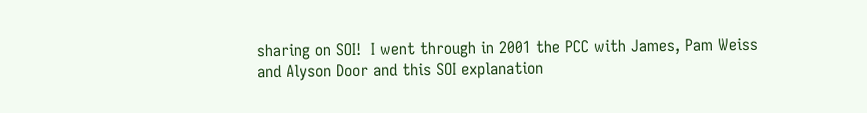sharing on SOI!  I went through in 2001 the PCC with James, Pam Weiss and Alyson Door and this SOI explanation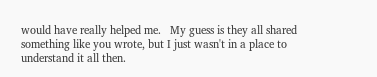would have really helped me.   My guess is they all shared something like you wrote, but I just wasn't in a place to understand it all then.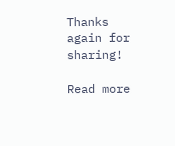Thanks again for sharing!

Read more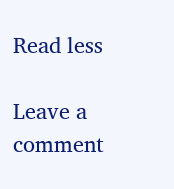Read less

Leave a comment